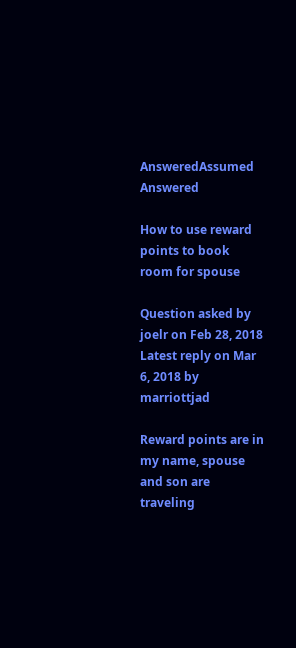AnsweredAssumed Answered

How to use reward points to book room for spouse

Question asked by joelr on Feb 28, 2018
Latest reply on Mar 6, 2018 by marriottjad

Reward points are in my name, spouse and son are traveling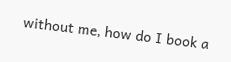without me, how do I book a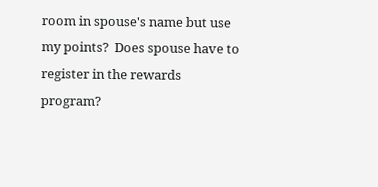room in spouse's name but use my points?  Does spouse have to register in the rewards program?